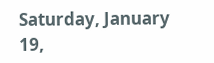Saturday, January 19,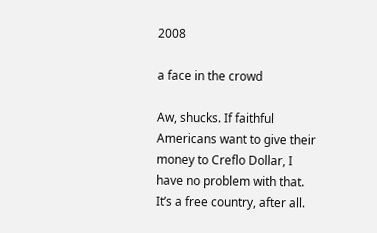2008

a face in the crowd

Aw, shucks. If faithful Americans want to give their money to Creflo Dollar, I have no problem with that. It’s a free country, after all.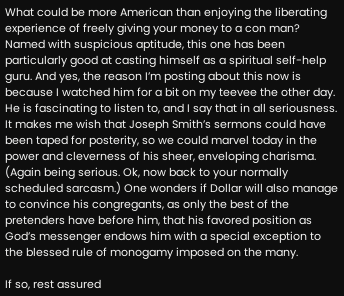What could be more American than enjoying the liberating experience of freely giving your money to a con man? Named with suspicious aptitude, this one has been particularly good at casting himself as a spiritual self-help guru. And yes, the reason I’m posting about this now is because I watched him for a bit on my teevee the other day. He is fascinating to listen to, and I say that in all seriousness. It makes me wish that Joseph Smith’s sermons could have been taped for posterity, so we could marvel today in the power and cleverness of his sheer, enveloping charisma. (Again being serious. Ok, now back to your normally scheduled sarcasm.) One wonders if Dollar will also manage to convince his congregants, as only the best of the pretenders have before him, that his favored position as God’s messenger endows him with a special exception to the blessed rule of monogamy imposed on the many.

If so, rest assured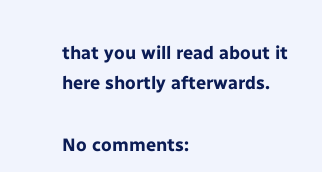that you will read about it here shortly afterwards.

No comments: